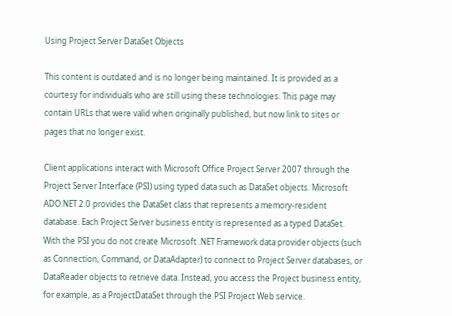Using Project Server DataSet Objects

This content is outdated and is no longer being maintained. It is provided as a courtesy for individuals who are still using these technologies. This page may contain URLs that were valid when originally published, but now link to sites or pages that no longer exist.

Client applications interact with Microsoft Office Project Server 2007 through the Project Server Interface (PSI) using typed data such as DataSet objects. Microsoft ADO.NET 2.0 provides the DataSet class that represents a memory-resident database. Each Project Server business entity is represented as a typed DataSet. With the PSI you do not create Microsoft .NET Framework data provider objects (such as Connection, Command, or DataAdapter) to connect to Project Server databases, or DataReader objects to retrieve data. Instead, you access the Project business entity, for example, as a ProjectDataSet through the PSI Project Web service.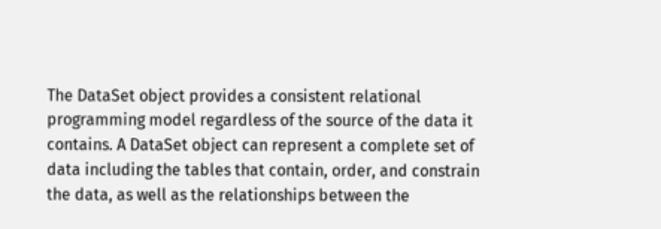The DataSet object provides a consistent relational programming model regardless of the source of the data it contains. A DataSet object can represent a complete set of data including the tables that contain, order, and constrain the data, as well as the relationships between the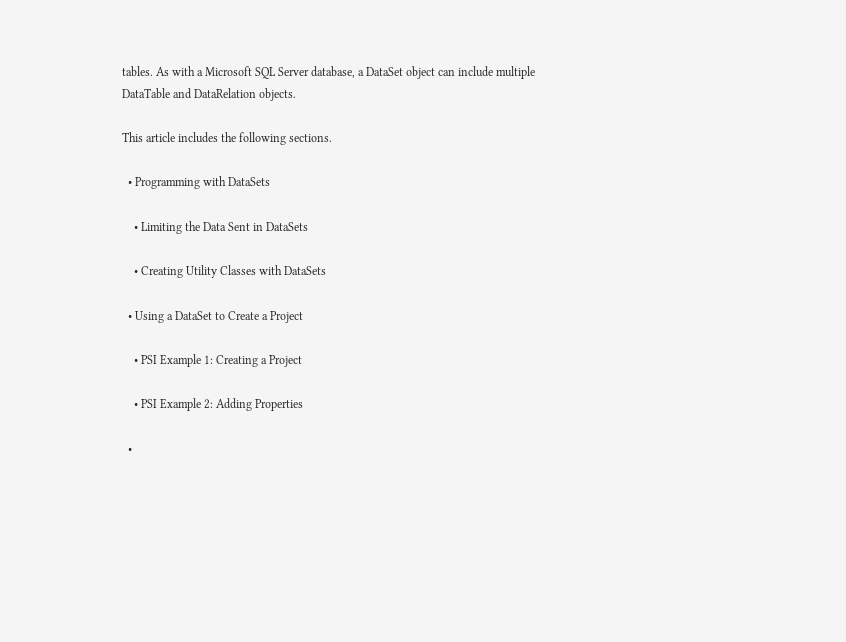tables. As with a Microsoft SQL Server database, a DataSet object can include multiple DataTable and DataRelation objects.

This article includes the following sections.

  • Programming with DataSets

    • Limiting the Data Sent in DataSets

    • Creating Utility Classes with DataSets

  • Using a DataSet to Create a Project

    • PSI Example 1: Creating a Project

    • PSI Example 2: Adding Properties

  •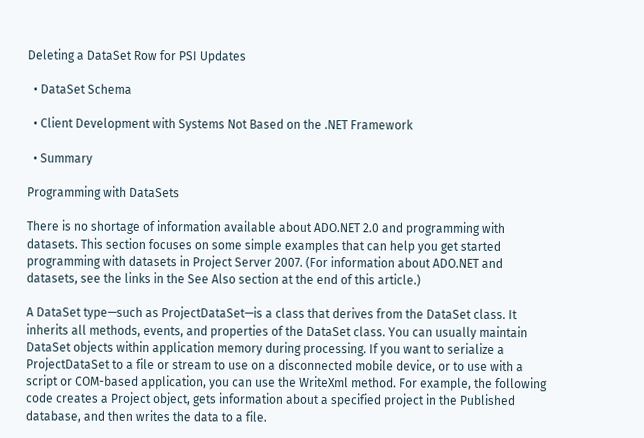Deleting a DataSet Row for PSI Updates

  • DataSet Schema

  • Client Development with Systems Not Based on the .NET Framework

  • Summary

Programming with DataSets

There is no shortage of information available about ADO.NET 2.0 and programming with datasets. This section focuses on some simple examples that can help you get started programming with datasets in Project Server 2007. (For information about ADO.NET and datasets, see the links in the See Also section at the end of this article.)

A DataSet type—such as ProjectDataSet—is a class that derives from the DataSet class. It inherits all methods, events, and properties of the DataSet class. You can usually maintain DataSet objects within application memory during processing. If you want to serialize a ProjectDataSet to a file or stream to use on a disconnected mobile device, or to use with a script or COM-based application, you can use the WriteXml method. For example, the following code creates a Project object, gets information about a specified project in the Published database, and then writes the data to a file.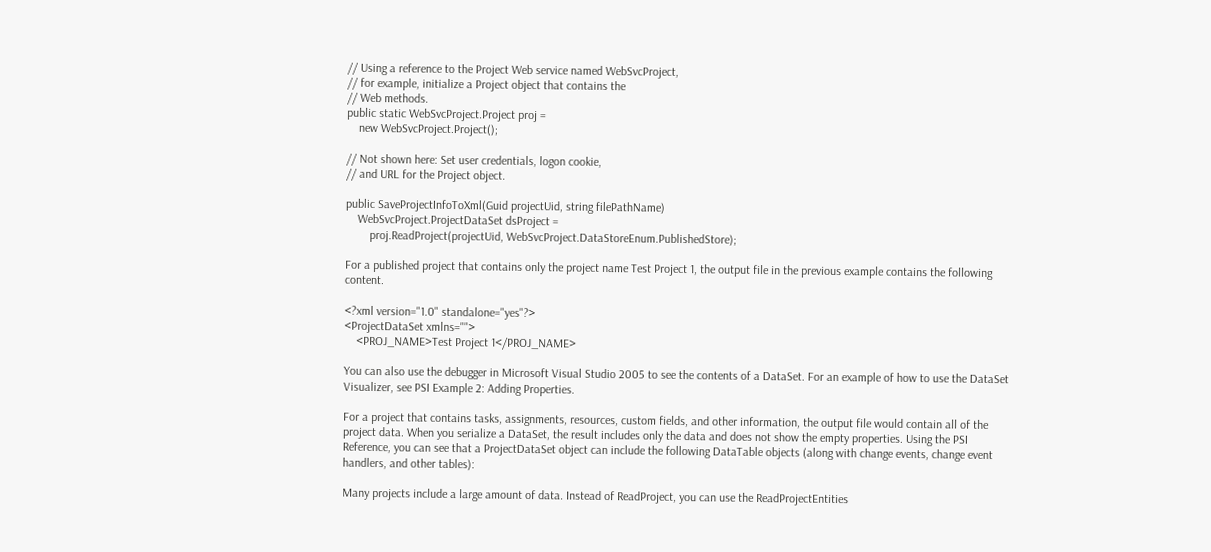// Using a reference to the Project Web service named WebSvcProject,
// for example, initialize a Project object that contains the
// Web methods.
public static WebSvcProject.Project proj =
    new WebSvcProject.Project();

// Not shown here: Set user credentials, logon cookie,
// and URL for the Project object.

public SaveProjectInfoToXml(Guid projectUid, string filePathName)
    WebSvcProject.ProjectDataSet dsProject =
        proj.ReadProject(projectUid, WebSvcProject.DataStoreEnum.PublishedStore);

For a published project that contains only the project name Test Project 1, the output file in the previous example contains the following content.

<?xml version="1.0" standalone="yes"?>
<ProjectDataSet xmlns="">
    <PROJ_NAME>Test Project 1</PROJ_NAME>

You can also use the debugger in Microsoft Visual Studio 2005 to see the contents of a DataSet. For an example of how to use the DataSet Visualizer, see PSI Example 2: Adding Properties.

For a project that contains tasks, assignments, resources, custom fields, and other information, the output file would contain all of the project data. When you serialize a DataSet, the result includes only the data and does not show the empty properties. Using the PSI Reference, you can see that a ProjectDataSet object can include the following DataTable objects (along with change events, change event handlers, and other tables):

Many projects include a large amount of data. Instead of ReadProject, you can use the ReadProjectEntities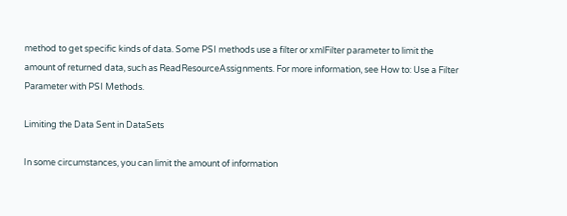method to get specific kinds of data. Some PSI methods use a filter or xmlFilter parameter to limit the amount of returned data, such as ReadResourceAssignments. For more information, see How to: Use a Filter Parameter with PSI Methods.

Limiting the Data Sent in DataSets

In some circumstances, you can limit the amount of information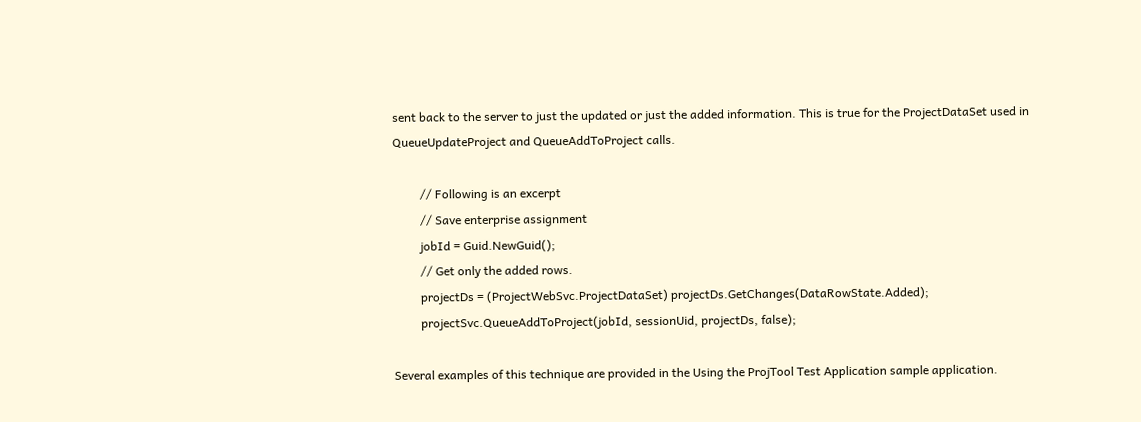sent back to the server to just the updated or just the added information. This is true for the ProjectDataSet used in QueueUpdateProject and QueueAddToProject calls.

         // Following is an excerpt
         // Save enterprise assignment
         jobId = Guid.NewGuid();
         // Get only the added rows.
         projectDs = (ProjectWebSvc.ProjectDataSet) projectDs.GetChanges(DataRowState.Added);
         projectSvc.QueueAddToProject(jobId, sessionUid, projectDs, false);

Several examples of this technique are provided in the Using the ProjTool Test Application sample application.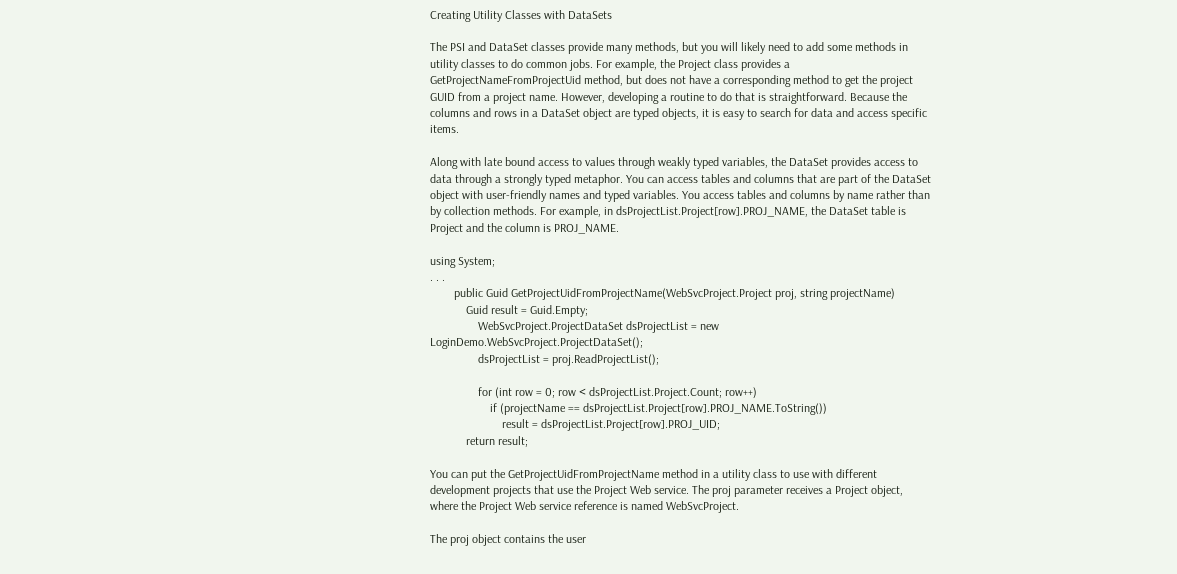Creating Utility Classes with DataSets

The PSI and DataSet classes provide many methods, but you will likely need to add some methods in utility classes to do common jobs. For example, the Project class provides a GetProjectNameFromProjectUid method, but does not have a corresponding method to get the project GUID from a project name. However, developing a routine to do that is straightforward. Because the columns and rows in a DataSet object are typed objects, it is easy to search for data and access specific items.

Along with late bound access to values through weakly typed variables, the DataSet provides access to data through a strongly typed metaphor. You can access tables and columns that are part of the DataSet object with user-friendly names and typed variables. You access tables and columns by name rather than by collection methods. For example, in dsProjectList.Project[row].PROJ_NAME, the DataSet table is Project and the column is PROJ_NAME.

using System;
. . .
        public Guid GetProjectUidFromProjectName(WebSvcProject.Project proj, string projectName)
            Guid result = Guid.Empty;
                WebSvcProject.ProjectDataSet dsProjectList = new LoginDemo.WebSvcProject.ProjectDataSet();
                dsProjectList = proj.ReadProjectList();

                for (int row = 0; row < dsProjectList.Project.Count; row++)
                    if (projectName == dsProjectList.Project[row].PROJ_NAME.ToString())
                        result = dsProjectList.Project[row].PROJ_UID;
            return result;

You can put the GetProjectUidFromProjectName method in a utility class to use with different development projects that use the Project Web service. The proj parameter receives a Project object, where the Project Web service reference is named WebSvcProject.

The proj object contains the user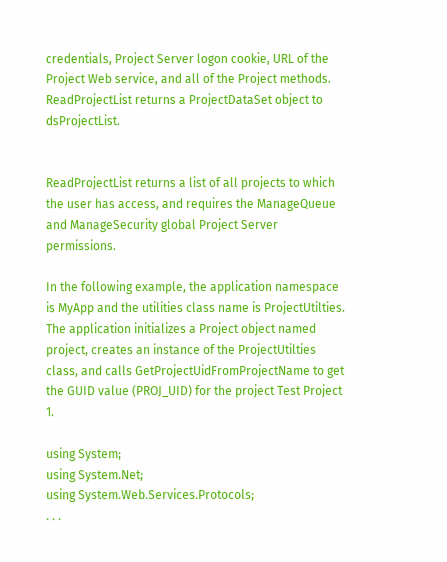credentials, Project Server logon cookie, URL of the Project Web service, and all of the Project methods. ReadProjectList returns a ProjectDataSet object to dsProjectList.


ReadProjectList returns a list of all projects to which the user has access, and requires the ManageQueue and ManageSecurity global Project Server permissions.

In the following example, the application namespace is MyApp and the utilities class name is ProjectUtilties. The application initializes a Project object named project, creates an instance of the ProjectUtilties class, and calls GetProjectUidFromProjectName to get the GUID value (PROJ_UID) for the project Test Project 1.

using System;
using System.Net;
using System.Web.Services.Protocols;
. . .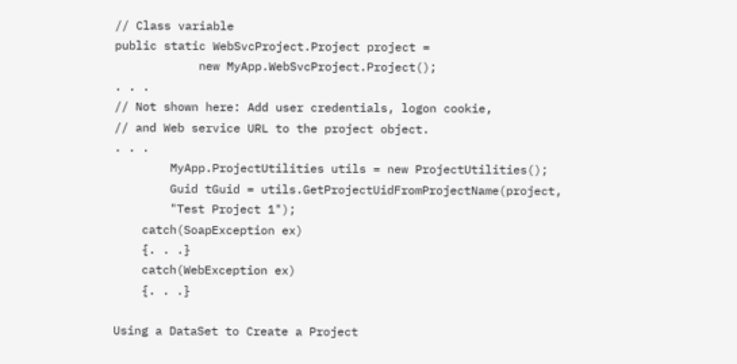// Class variable
public static WebSvcProject.Project project =
            new MyApp.WebSvcProject.Project();
. . .
// Not shown here: Add user credentials, logon cookie,
// and Web service URL to the project object.
. . .
        MyApp.ProjectUtilities utils = new ProjectUtilities();
        Guid tGuid = utils.GetProjectUidFromProjectName(project,
        "Test Project 1");
    catch(SoapException ex)
    {. . .}
    catch(WebException ex)
    {. . .}

Using a DataSet to Create a Project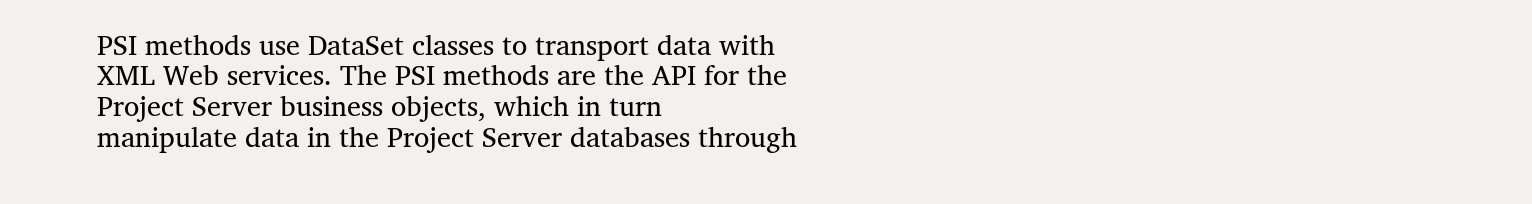PSI methods use DataSet classes to transport data with XML Web services. The PSI methods are the API for the Project Server business objects, which in turn manipulate data in the Project Server databases through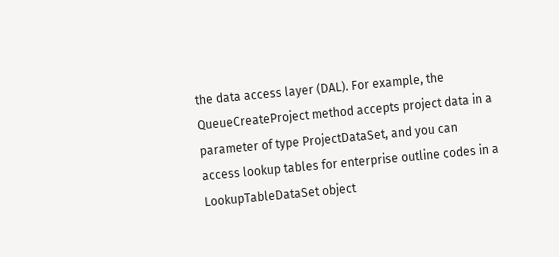the data access layer (DAL). For example, the QueueCreateProject method accepts project data in a parameter of type ProjectDataSet, and you can access lookup tables for enterprise outline codes in a LookupTableDataSet object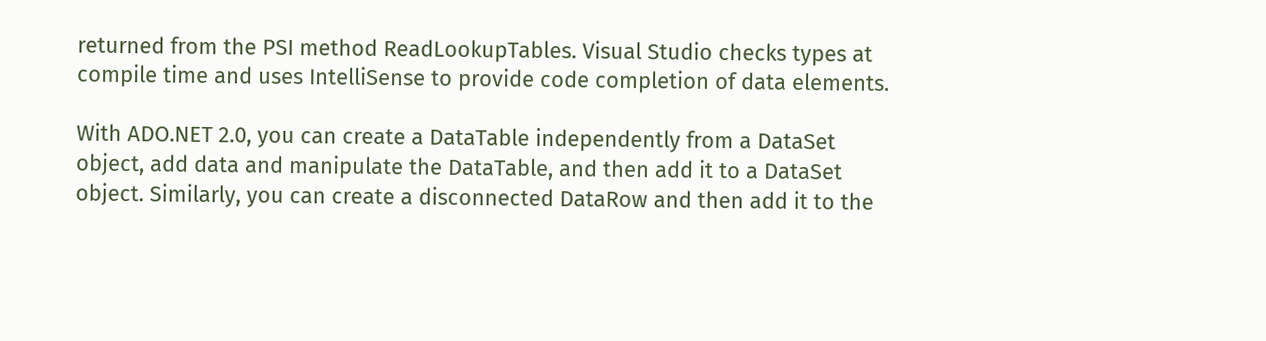returned from the PSI method ReadLookupTables. Visual Studio checks types at compile time and uses IntelliSense to provide code completion of data elements.

With ADO.NET 2.0, you can create a DataTable independently from a DataSet object, add data and manipulate the DataTable, and then add it to a DataSet object. Similarly, you can create a disconnected DataRow and then add it to the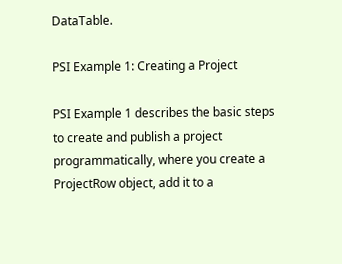DataTable.

PSI Example 1: Creating a Project

PSI Example 1 describes the basic steps to create and publish a project programmatically, where you create a ProjectRow object, add it to a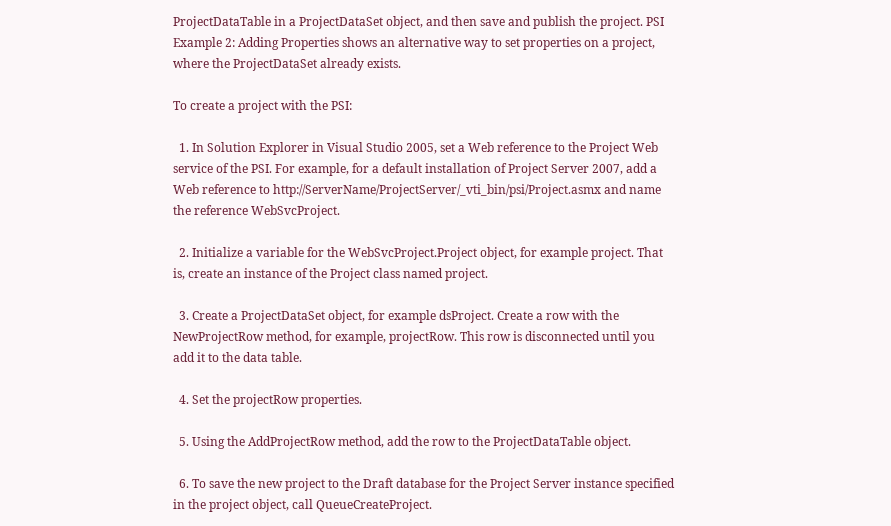ProjectDataTable in a ProjectDataSet object, and then save and publish the project. PSI Example 2: Adding Properties shows an alternative way to set properties on a project, where the ProjectDataSet already exists.

To create a project with the PSI:

  1. In Solution Explorer in Visual Studio 2005, set a Web reference to the Project Web service of the PSI. For example, for a default installation of Project Server 2007, add a Web reference to http://ServerName/ProjectServer/_vti_bin/psi/Project.asmx and name the reference WebSvcProject.

  2. Initialize a variable for the WebSvcProject.Project object, for example project. That is, create an instance of the Project class named project.

  3. Create a ProjectDataSet object, for example dsProject. Create a row with the NewProjectRow method, for example, projectRow. This row is disconnected until you add it to the data table.

  4. Set the projectRow properties.

  5. Using the AddProjectRow method, add the row to the ProjectDataTable object.

  6. To save the new project to the Draft database for the Project Server instance specified in the project object, call QueueCreateProject.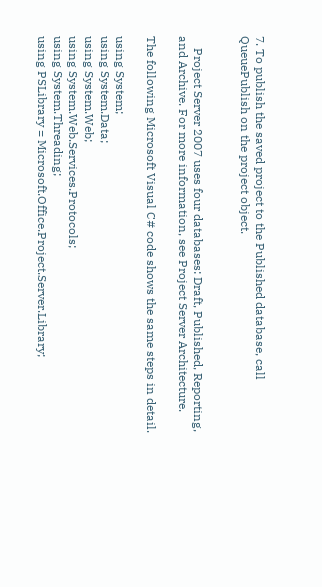7. To publish the saved project to the Published database, call QueuePublish on the project object.


    Project Server 2007 uses four databases: Draft, Published, Reporting, and Archive. For more information, see Project Server Architecture.

The following Microsoft Visual C# code shows the same steps in detail.

using System;
using System.Data;
using System.Web;
using System.Web.Services.Protocols;
using System.Threading;
using PSLibrary = Microsoft.Office.Project.Server.Library;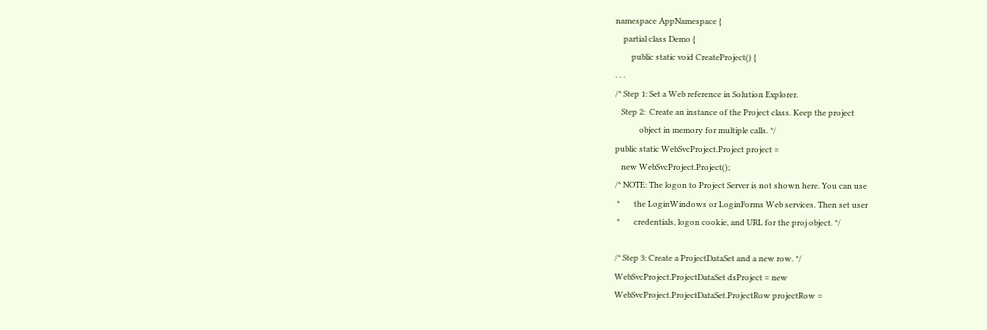namespace AppNamespace {
    partial class Demo {
        public static void CreateProject() {
. . .
/* Step 1: Set a Web reference in Solution Explorer.
   Step 2:  Create an instance of the Project class. Keep the project
            object in memory for multiple calls. */
public static WebSvcProject.Project project =
   new WebSvcProject.Project();
/* NOTE: The logon to Project Server is not shown here. You can use
 *       the LoginWindows or LoginForms Web services. Then set user
 *       credentials, logon cookie, and URL for the proj object. */

/* Step 3: Create a ProjectDataSet and a new row. */
WebSvcProject.ProjectDataSet dsProject = new
WebSvcProject.ProjectDataSet.ProjectRow projectRow =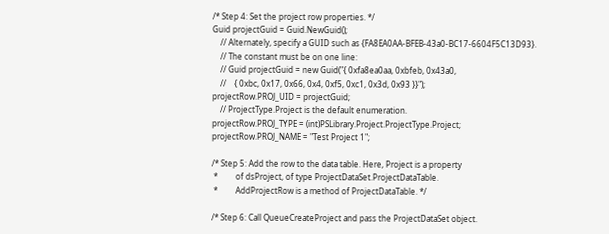/* Step 4: Set the project row properties. */
Guid projectGuid = Guid.NewGuid();
    // Alternately, specify a GUID such as {FA8EA0AA-BFEB-43a0-BC17-6604F5C13D93}.
    // The constant must be on one line:
    // Guid projectGuid = new Guid("{ 0xfa8ea0aa, 0xbfeb, 0x43a0,
    //    { 0xbc, 0x17, 0x66, 0x4, 0xf5, 0xc1, 0x3d, 0x93 }}");
projectRow.PROJ_UID = projectGuid;
    // ProjectType.Project is the default enumeration.
projectRow.PROJ_TYPE = (int)PSLibrary.Project.ProjectType.Project;
projectRow.PROJ_NAME = "Test Project 1";

/* Step 5: Add the row to the data table. Here, Project is a property
 *         of dsProject, of type ProjectDataSet.ProjectDataTable.
 *         AddProjectRow is a method of ProjectDataTable. */

/* Step 6: Call QueueCreateProject and pass the ProjectDataSet object.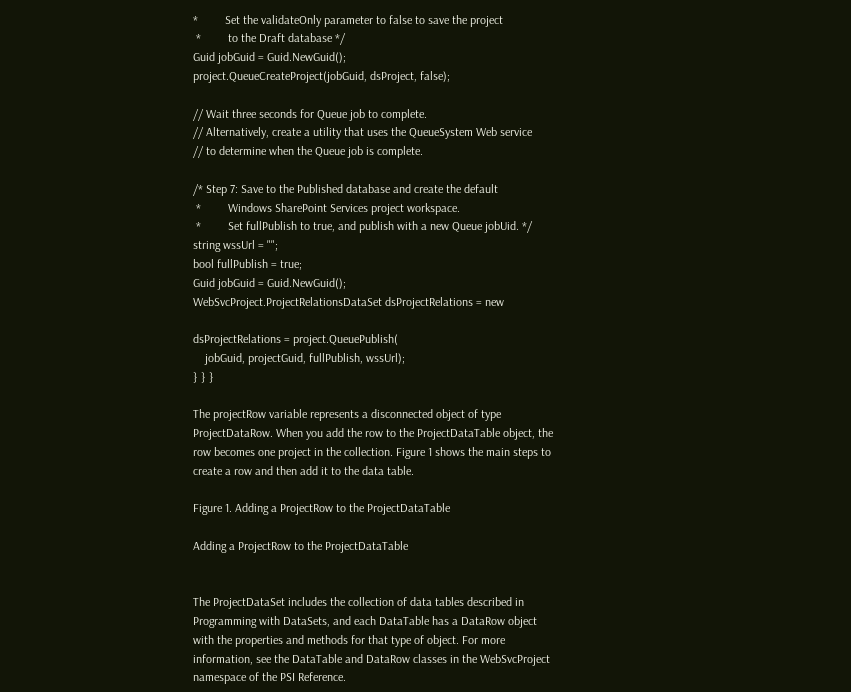*         Set the validateOnly parameter to false to save the project
 *         to the Draft database */
Guid jobGuid = Guid.NewGuid();
project.QueueCreateProject(jobGuid, dsProject, false);

// Wait three seconds for Queue job to complete.
// Alternatively, create a utility that uses the QueueSystem Web service
// to determine when the Queue job is complete.

/* Step 7: Save to the Published database and create the default
 *         Windows SharePoint Services project workspace.
 *         Set fullPublish to true, and publish with a new Queue jobUid. */
string wssUrl = "";
bool fullPublish = true;
Guid jobGuid = Guid.NewGuid();
WebSvcProject.ProjectRelationsDataSet dsProjectRelations = new

dsProjectRelations = project.QueuePublish(
    jobGuid, projectGuid, fullPublish, wssUrl);
} } }

The projectRow variable represents a disconnected object of type ProjectDataRow. When you add the row to the ProjectDataTable object, the row becomes one project in the collection. Figure 1 shows the main steps to create a row and then add it to the data table.

Figure 1. Adding a ProjectRow to the ProjectDataTable

Adding a ProjectRow to the ProjectDataTable


The ProjectDataSet includes the collection of data tables described in Programming with DataSets, and each DataTable has a DataRow object with the properties and methods for that type of object. For more information, see the DataTable and DataRow classes in the WebSvcProject namespace of the PSI Reference.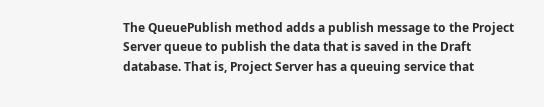The QueuePublish method adds a publish message to the Project Server queue to publish the data that is saved in the Draft database. That is, Project Server has a queuing service that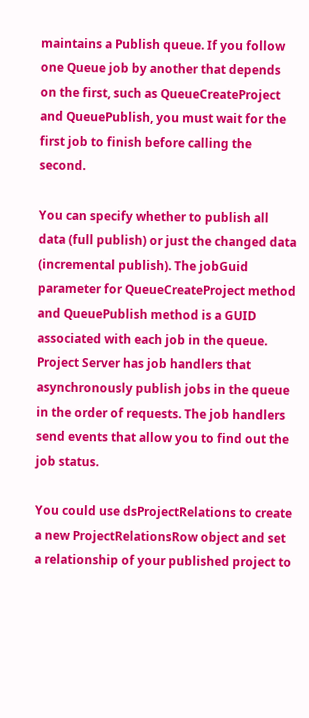maintains a Publish queue. If you follow one Queue job by another that depends on the first, such as QueueCreateProject and QueuePublish, you must wait for the first job to finish before calling the second.

You can specify whether to publish all data (full publish) or just the changed data (incremental publish). The jobGuid parameter for QueueCreateProject method and QueuePublish method is a GUID associated with each job in the queue. Project Server has job handlers that asynchronously publish jobs in the queue in the order of requests. The job handlers send events that allow you to find out the job status.

You could use dsProjectRelations to create a new ProjectRelationsRow object and set a relationship of your published project to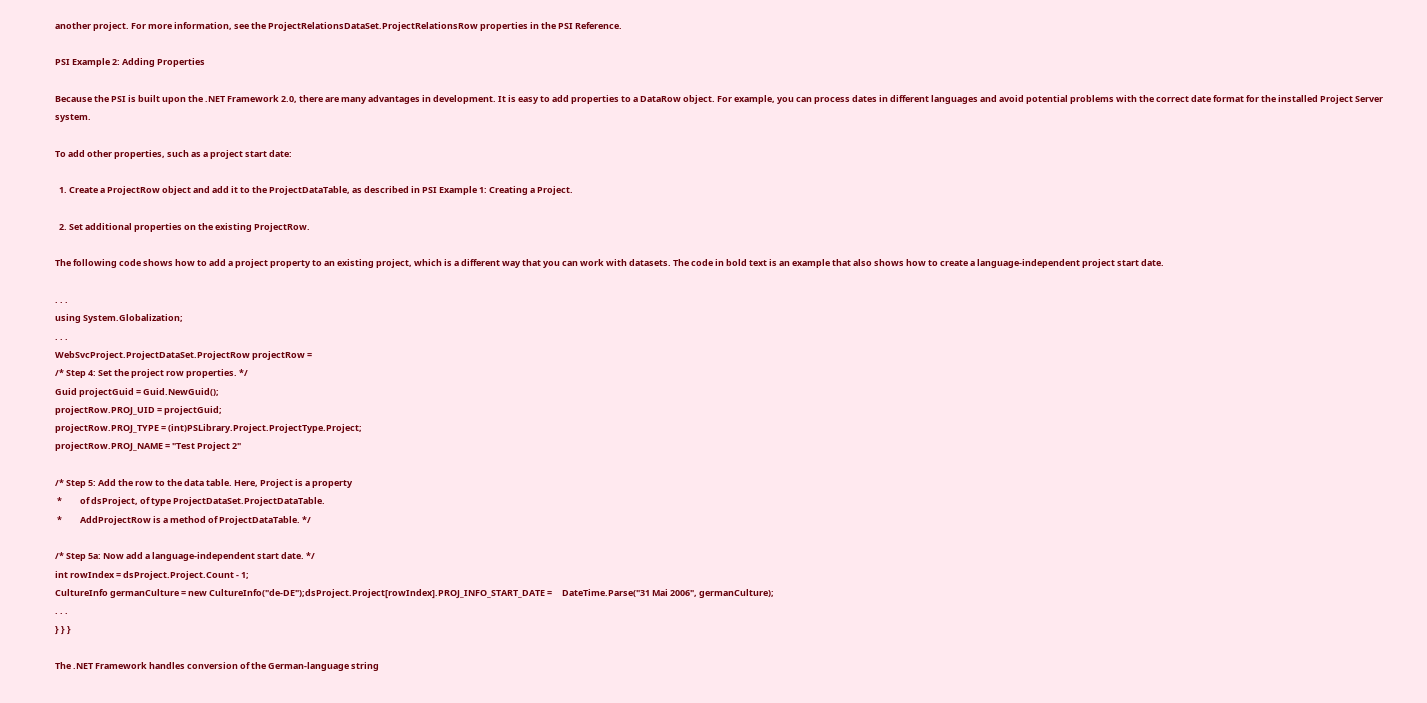another project. For more information, see the ProjectRelationsDataSet.ProjectRelationsRow properties in the PSI Reference.

PSI Example 2: Adding Properties

Because the PSI is built upon the .NET Framework 2.0, there are many advantages in development. It is easy to add properties to a DataRow object. For example, you can process dates in different languages and avoid potential problems with the correct date format for the installed Project Server system.

To add other properties, such as a project start date:

  1. Create a ProjectRow object and add it to the ProjectDataTable, as described in PSI Example 1: Creating a Project.

  2. Set additional properties on the existing ProjectRow.

The following code shows how to add a project property to an existing project, which is a different way that you can work with datasets. The code in bold text is an example that also shows how to create a language-independent project start date.

. . .
using System.Globalization;
. . .
WebSvcProject.ProjectDataSet.ProjectRow projectRow =
/* Step 4: Set the project row properties. */
Guid projectGuid = Guid.NewGuid();
projectRow.PROJ_UID = projectGuid;
projectRow.PROJ_TYPE = (int)PSLibrary.Project.ProjectType.Project;
projectRow.PROJ_NAME = "Test Project 2"

/* Step 5: Add the row to the data table. Here, Project is a property
 *         of dsProject, of type ProjectDataSet.ProjectDataTable.
 *         AddProjectRow is a method of ProjectDataTable. */

/* Step 5a: Now add a language-independent start date. */
int rowIndex = dsProject.Project.Count - 1;
CultureInfo germanCulture = new CultureInfo("de-DE");dsProject.Project[rowIndex].PROJ_INFO_START_DATE =     DateTime.Parse("31 Mai 2006", germanCulture);
. . .
} } }

The .NET Framework handles conversion of the German-language string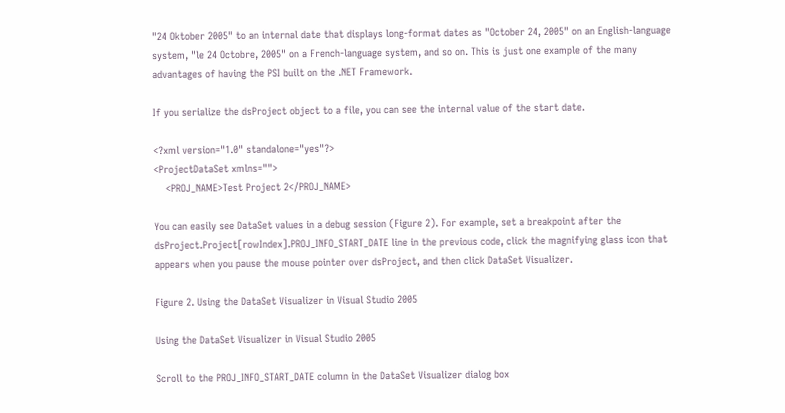"24 Oktober 2005" to an internal date that displays long-format dates as "October 24, 2005" on an English-language system, "le 24 Octobre, 2005" on a French-language system, and so on. This is just one example of the many advantages of having the PSI built on the .NET Framework.

If you serialize the dsProject object to a file, you can see the internal value of the start date.

<?xml version="1.0" standalone="yes"?>
<ProjectDataSet xmlns="">
    <PROJ_NAME>Test Project 2</PROJ_NAME>

You can easily see DataSet values in a debug session (Figure 2). For example, set a breakpoint after the dsProject.Project[rowIndex].PROJ_INFO_START_DATE line in the previous code, click the magnifying glass icon that appears when you pause the mouse pointer over dsProject, and then click DataSet Visualizer.

Figure 2. Using the DataSet Visualizer in Visual Studio 2005

Using the DataSet Visualizer in Visual Studio 2005

Scroll to the PROJ_INFO_START_DATE column in the DataSet Visualizer dialog box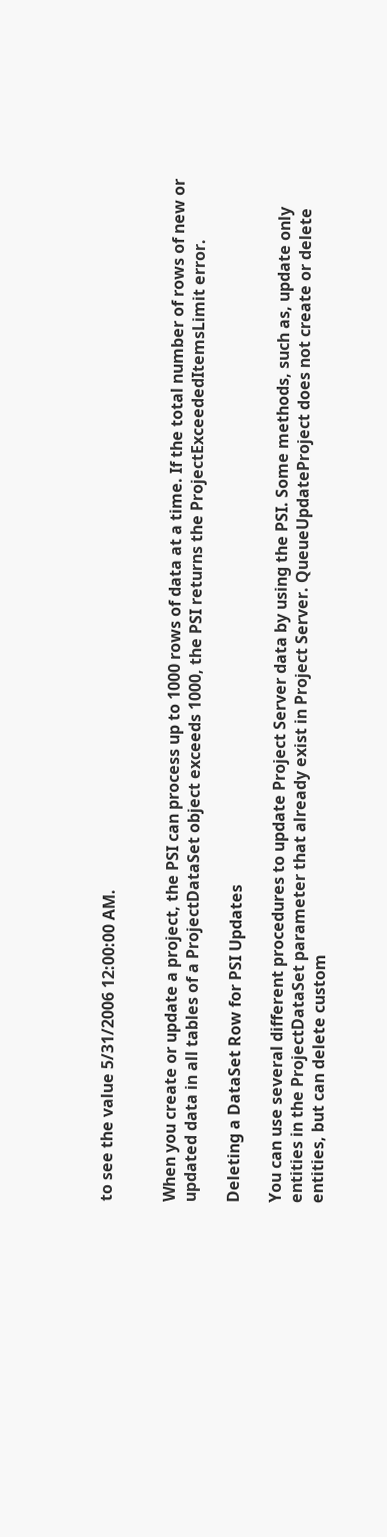to see the value 5/31/2006 12:00:00 AM.


When you create or update a project, the PSI can process up to 1000 rows of data at a time. If the total number of rows of new or updated data in all tables of a ProjectDataSet object exceeds 1000, the PSI returns the ProjectExceededItemsLimit error.

Deleting a DataSet Row for PSI Updates

You can use several different procedures to update Project Server data by using the PSI. Some methods, such as, update only entities in the ProjectDataSet parameter that already exist in Project Server. QueueUpdateProject does not create or delete entities, but can delete custom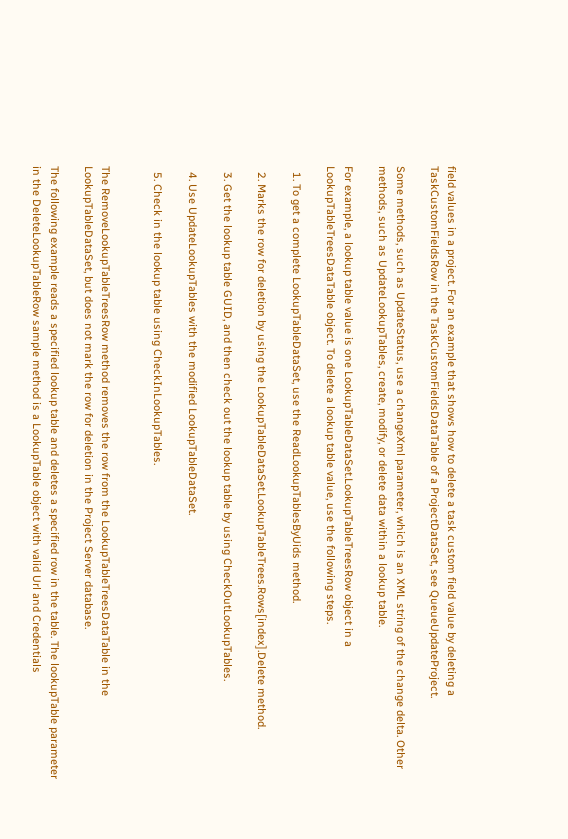field values in a project. For an example that shows how to delete a task custom field value by deleting a TaskCustomFieldsRow in the TaskCustomFieldsDataTable of a ProjectDataSet, see QueueUpdateProject.

Some methods, such as UpdateStatus, use a changeXml parameter, which is an XML string of the change delta. Other methods, such as UpdateLookupTables, create, modify, or delete data within a lookup table.

For example, a lookup table value is one LookupTableDataSet.LookupTableTreesRow object in a LookupTableTreesDataTable object. To delete a lookup table value, use the following steps.

  1. To get a complete LookupTableDataSet, use the ReadLookupTablesByUids method.

  2. Marks the row for deletion by using the LookupTableDataSet.LookupTableTrees.Rows[index].Delete method.

  3. Get the lookup table GUID, and then check out the lookup table by using CheckOutLookupTables.

  4. Use UpdateLookupTables with the modified LookupTableDataSet.

  5. Check in the lookup table using CheckInLookupTables.


The RemoveLookupTableTreesRow method removes the row from the LookupTableTreesDataTable in the LookupTableDataSet, but does not mark the row for deletion in the Project Server database.

The following example reads a specified lookup table and deletes a specified row in the table. The lookupTable parameter in the DeleteLookupTableRow sample method is a LookupTable object with valid Url and Credentials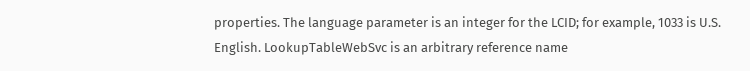properties. The language parameter is an integer for the LCID; for example, 1033 is U.S. English. LookupTableWebSvc is an arbitrary reference name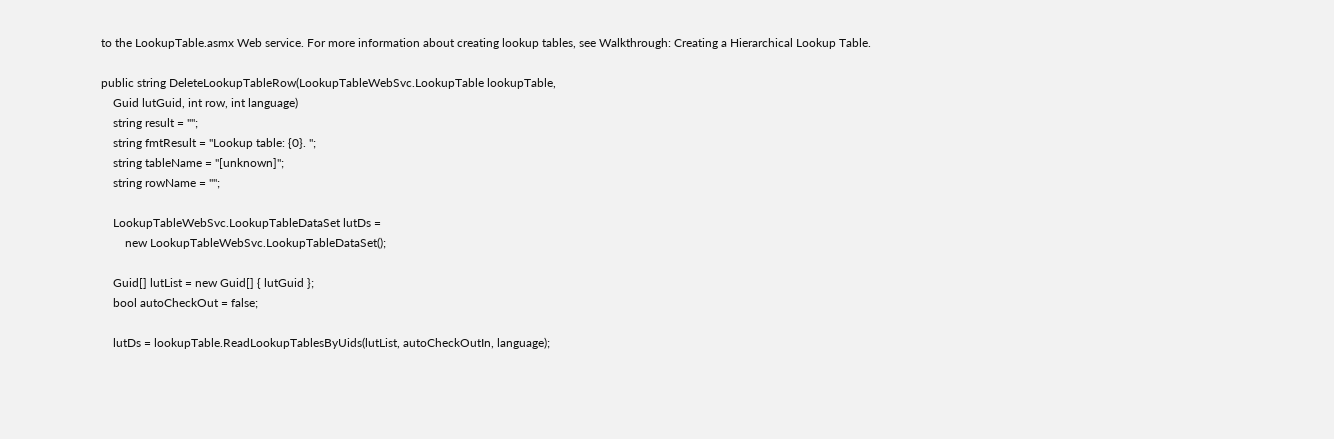to the LookupTable.asmx Web service. For more information about creating lookup tables, see Walkthrough: Creating a Hierarchical Lookup Table.

public string DeleteLookupTableRow(LookupTableWebSvc.LookupTable lookupTable,
    Guid lutGuid, int row, int language)
    string result = "";
    string fmtResult = "Lookup table: {0}. ";
    string tableName = "[unknown]";
    string rowName = "";

    LookupTableWebSvc.LookupTableDataSet lutDs =
        new LookupTableWebSvc.LookupTableDataSet();

    Guid[] lutList = new Guid[] { lutGuid };
    bool autoCheckOut = false;

    lutDs = lookupTable.ReadLookupTablesByUids(lutList, autoCheckOutIn, language);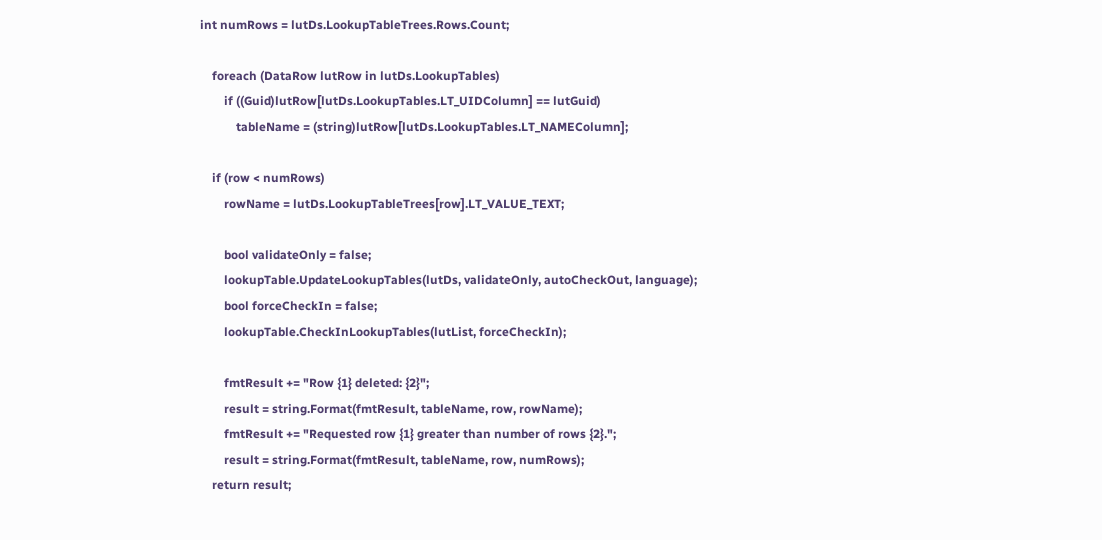int numRows = lutDs.LookupTableTrees.Rows.Count;

    foreach (DataRow lutRow in lutDs.LookupTables)
        if ((Guid)lutRow[lutDs.LookupTables.LT_UIDColumn] == lutGuid)
            tableName = (string)lutRow[lutDs.LookupTables.LT_NAMEColumn];

    if (row < numRows)
        rowName = lutDs.LookupTableTrees[row].LT_VALUE_TEXT;

        bool validateOnly = false;
        lookupTable.UpdateLookupTables(lutDs, validateOnly, autoCheckOut, language);
        bool forceCheckIn = false;
        lookupTable.CheckInLookupTables(lutList, forceCheckIn);

        fmtResult += "Row {1} deleted: {2}";
        result = string.Format(fmtResult, tableName, row, rowName);
        fmtResult += "Requested row {1} greater than number of rows {2}.";
        result = string.Format(fmtResult, tableName, row, numRows);
    return result;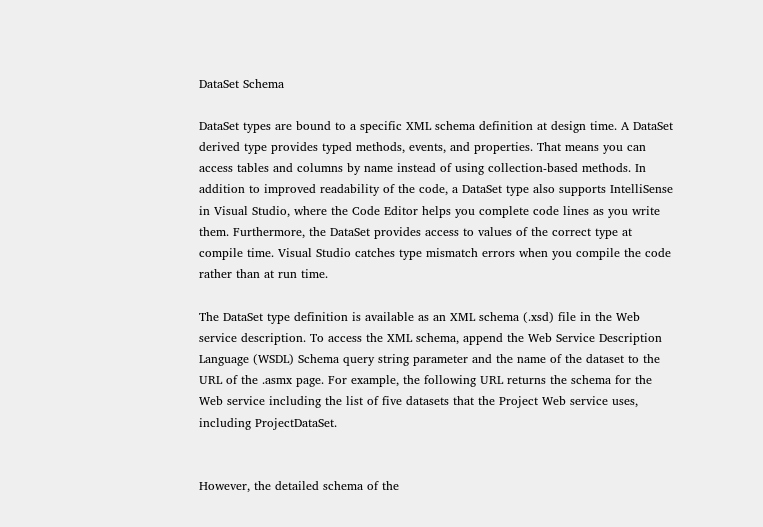DataSet Schema

DataSet types are bound to a specific XML schema definition at design time. A DataSet derived type provides typed methods, events, and properties. That means you can access tables and columns by name instead of using collection-based methods. In addition to improved readability of the code, a DataSet type also supports IntelliSense in Visual Studio, where the Code Editor helps you complete code lines as you write them. Furthermore, the DataSet provides access to values of the correct type at compile time. Visual Studio catches type mismatch errors when you compile the code rather than at run time.

The DataSet type definition is available as an XML schema (.xsd) file in the Web service description. To access the XML schema, append the Web Service Description Language (WSDL) Schema query string parameter and the name of the dataset to the URL of the .asmx page. For example, the following URL returns the schema for the Web service including the list of five datasets that the Project Web service uses, including ProjectDataSet.


However, the detailed schema of the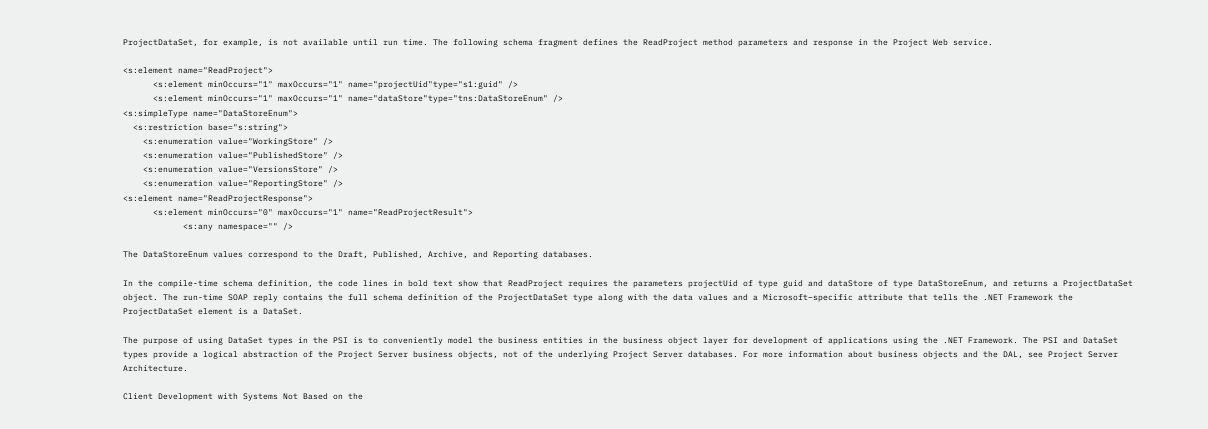ProjectDataSet, for example, is not available until run time. The following schema fragment defines the ReadProject method parameters and response in the Project Web service.

<s:element name="ReadProject">
      <s:element minOccurs="1" maxOccurs="1" name="projectUid"type="s1:guid" />
      <s:element minOccurs="1" maxOccurs="1" name="dataStore"type="tns:DataStoreEnum" />
<s:simpleType name="DataStoreEnum">
  <s:restriction base="s:string">
    <s:enumeration value="WorkingStore" />
    <s:enumeration value="PublishedStore" />
    <s:enumeration value="VersionsStore" />
    <s:enumeration value="ReportingStore" />
<s:element name="ReadProjectResponse">
      <s:element minOccurs="0" maxOccurs="1" name="ReadProjectResult">
            <s:any namespace="" />

The DataStoreEnum values correspond to the Draft, Published, Archive, and Reporting databases.

In the compile-time schema definition, the code lines in bold text show that ReadProject requires the parameters projectUid of type guid and dataStore of type DataStoreEnum, and returns a ProjectDataSet object. The run-time SOAP reply contains the full schema definition of the ProjectDataSet type along with the data values and a Microsoft–specific attribute that tells the .NET Framework the ProjectDataSet element is a DataSet.

The purpose of using DataSet types in the PSI is to conveniently model the business entities in the business object layer for development of applications using the .NET Framework. The PSI and DataSet types provide a logical abstraction of the Project Server business objects, not of the underlying Project Server databases. For more information about business objects and the DAL, see Project Server Architecture.

Client Development with Systems Not Based on the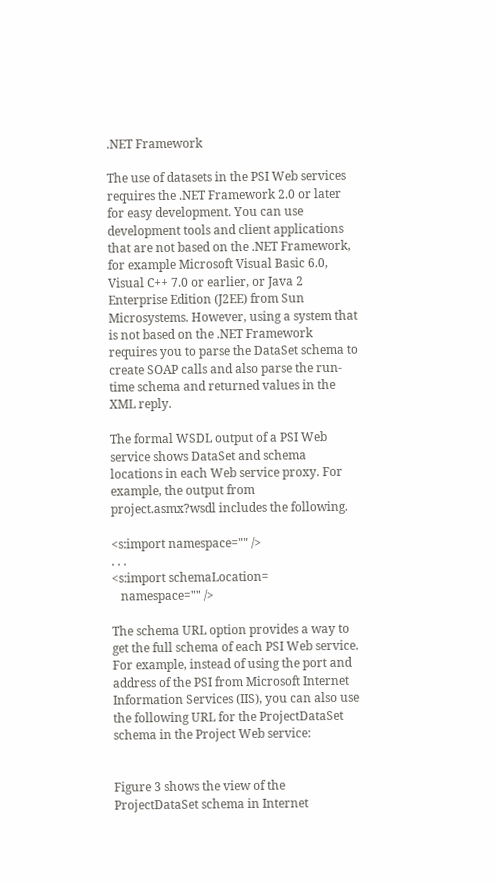.NET Framework

The use of datasets in the PSI Web services requires the .NET Framework 2.0 or later for easy development. You can use development tools and client applications that are not based on the .NET Framework, for example Microsoft Visual Basic 6.0, Visual C++ 7.0 or earlier, or Java 2 Enterprise Edition (J2EE) from Sun Microsystems. However, using a system that is not based on the .NET Framework requires you to parse the DataSet schema to create SOAP calls and also parse the run-time schema and returned values in the XML reply.

The formal WSDL output of a PSI Web service shows DataSet and schema locations in each Web service proxy. For example, the output from project.asmx?wsdl includes the following.

<s:import namespace="" />
. . .
<s:import schemaLocation=
   namespace="" />

The schema URL option provides a way to get the full schema of each PSI Web service. For example, instead of using the port and address of the PSI from Microsoft Internet Information Services (IIS), you can also use the following URL for the ProjectDataSet schema in the Project Web service:


Figure 3 shows the view of the ProjectDataSet schema in Internet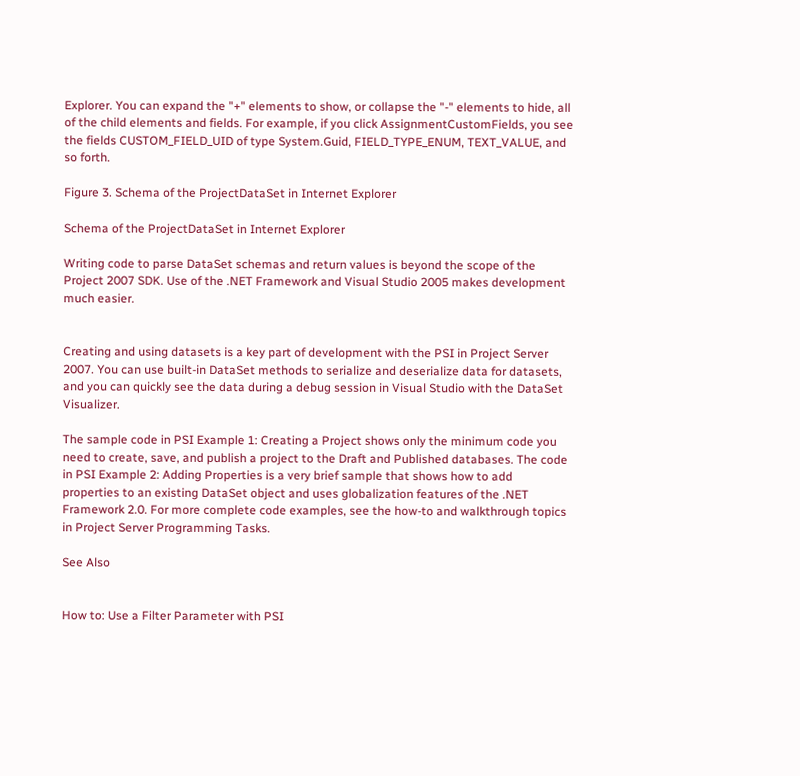Explorer. You can expand the "+" elements to show, or collapse the "-" elements to hide, all of the child elements and fields. For example, if you click AssignmentCustomFields, you see the fields CUSTOM_FIELD_UID of type System.Guid, FIELD_TYPE_ENUM, TEXT_VALUE, and so forth.

Figure 3. Schema of the ProjectDataSet in Internet Explorer

Schema of the ProjectDataSet in Internet Explorer

Writing code to parse DataSet schemas and return values is beyond the scope of the Project 2007 SDK. Use of the .NET Framework and Visual Studio 2005 makes development much easier.


Creating and using datasets is a key part of development with the PSI in Project Server 2007. You can use built-in DataSet methods to serialize and deserialize data for datasets, and you can quickly see the data during a debug session in Visual Studio with the DataSet Visualizer.

The sample code in PSI Example 1: Creating a Project shows only the minimum code you need to create, save, and publish a project to the Draft and Published databases. The code in PSI Example 2: Adding Properties is a very brief sample that shows how to add properties to an existing DataSet object and uses globalization features of the .NET Framework 2.0. For more complete code examples, see the how-to and walkthrough topics in Project Server Programming Tasks.

See Also


How to: Use a Filter Parameter with PSI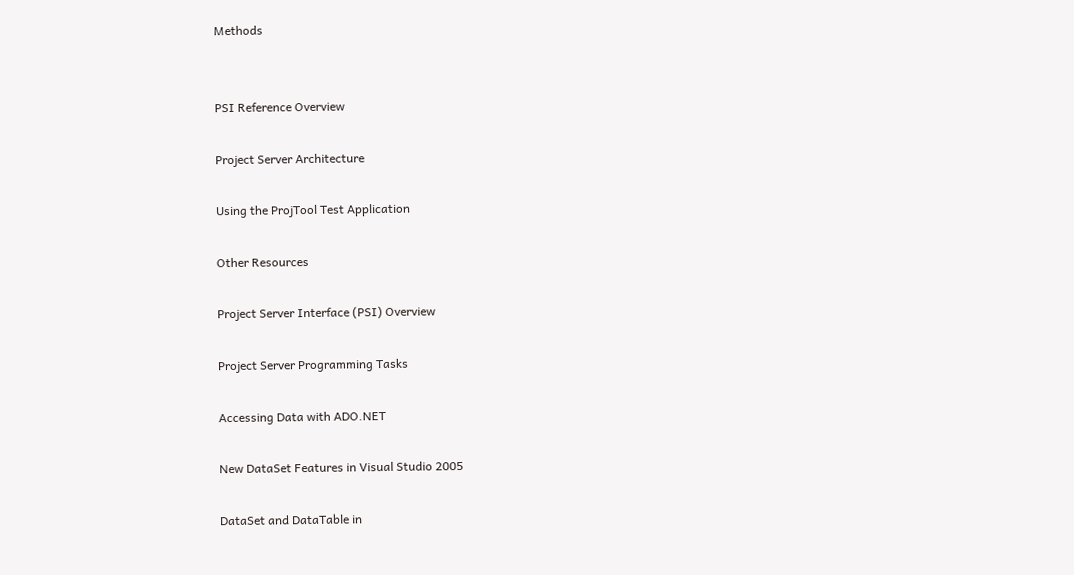Methods


PSI Reference Overview

Project Server Architecture

Using the ProjTool Test Application

Other Resources

Project Server Interface (PSI) Overview

Project Server Programming Tasks

Accessing Data with ADO.NET

New DataSet Features in Visual Studio 2005

DataSet and DataTable in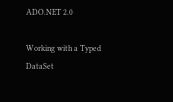ADO.NET 2.0

Working with a Typed DataSet